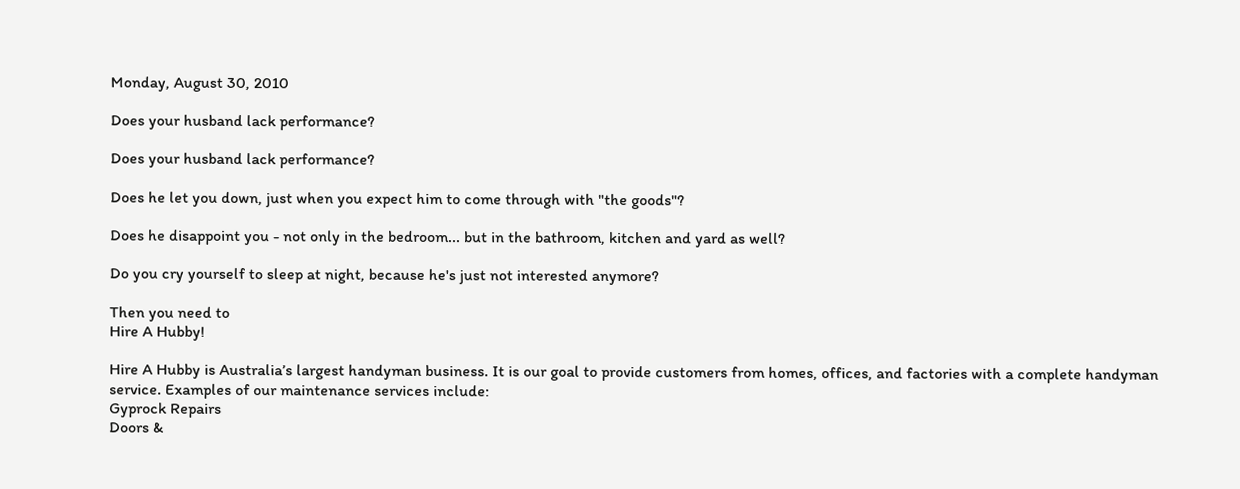Monday, August 30, 2010

Does your husband lack performance?

Does your husband lack performance?

Does he let you down, just when you expect him to come through with "the goods"?

Does he disappoint you - not only in the bedroom... but in the bathroom, kitchen and yard as well?

Do you cry yourself to sleep at night, because he's just not interested anymore?

Then you need to
Hire A Hubby!

Hire A Hubby is Australia’s largest handyman business. It is our goal to provide customers from homes, offices, and factories with a complete handyman service. Examples of our maintenance services include:
Gyprock Repairs
Doors &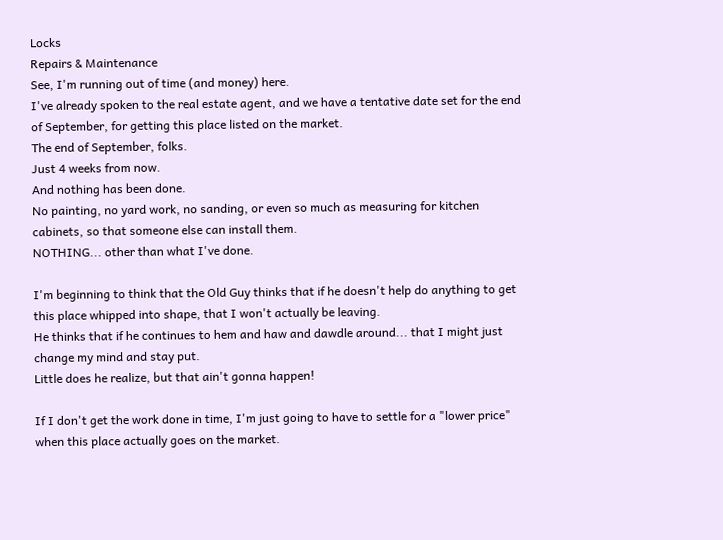Locks
Repairs & Maintenance
See, I'm running out of time (and money) here.
I've already spoken to the real estate agent, and we have a tentative date set for the end of September, for getting this place listed on the market.
The end of September, folks.
Just 4 weeks from now.
And nothing has been done.
No painting, no yard work, no sanding, or even so much as measuring for kitchen cabinets, so that someone else can install them.
NOTHING... other than what I've done.

I'm beginning to think that the Old Guy thinks that if he doesn't help do anything to get this place whipped into shape, that I won't actually be leaving.
He thinks that if he continues to hem and haw and dawdle around... that I might just change my mind and stay put.
Little does he realize, but that ain't gonna happen!

If I don't get the work done in time, I'm just going to have to settle for a "lower price" when this place actually goes on the market.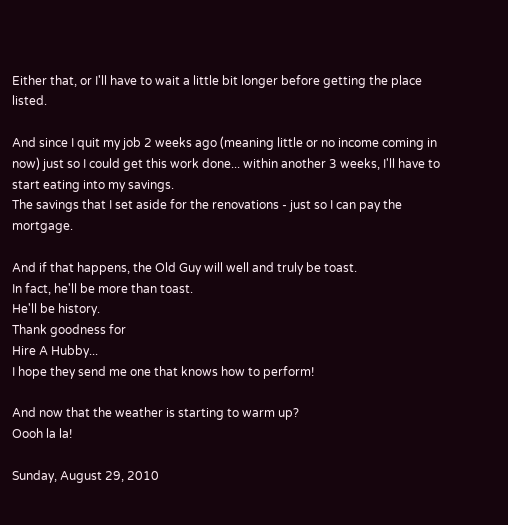Either that, or I'll have to wait a little bit longer before getting the place listed.

And since I quit my job 2 weeks ago (meaning little or no income coming in now) just so I could get this work done... within another 3 weeks, I'll have to start eating into my savings.
The savings that I set aside for the renovations - just so I can pay the mortgage.

And if that happens, the Old Guy will well and truly be toast.
In fact, he'll be more than toast.
He'll be history.
Thank goodness for
Hire A Hubby...
I hope they send me one that knows how to perform!

And now that the weather is starting to warm up?
Oooh la la!

Sunday, August 29, 2010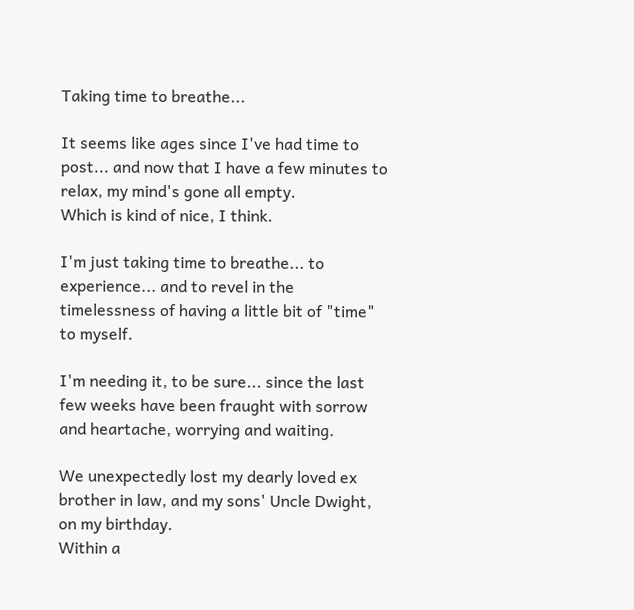Taking time to breathe...

It seems like ages since I've had time to post... and now that I have a few minutes to relax, my mind's gone all empty.
Which is kind of nice, I think.

I'm just taking time to breathe... to experience... and to revel in the timelessness of having a little bit of "time" to myself.

I'm needing it, to be sure... since the last few weeks have been fraught with sorrow and heartache, worrying and waiting.

We unexpectedly lost my dearly loved ex brother in law, and my sons' Uncle Dwight, on my birthday.
Within a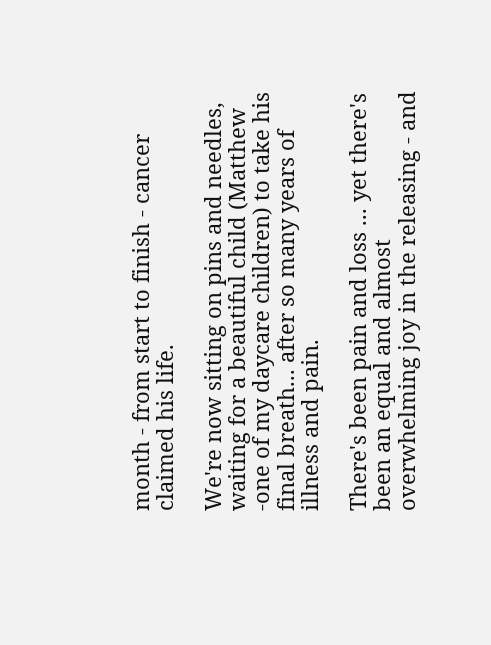month - from start to finish - cancer claimed his life.

We're now sitting on pins and needles, waiting for a beautiful child (Matthew -one of my daycare children) to take his final breath... after so many years of illness and pain.

There's been pain and loss ... yet there's been an equal and almost overwhelming joy in the releasing - and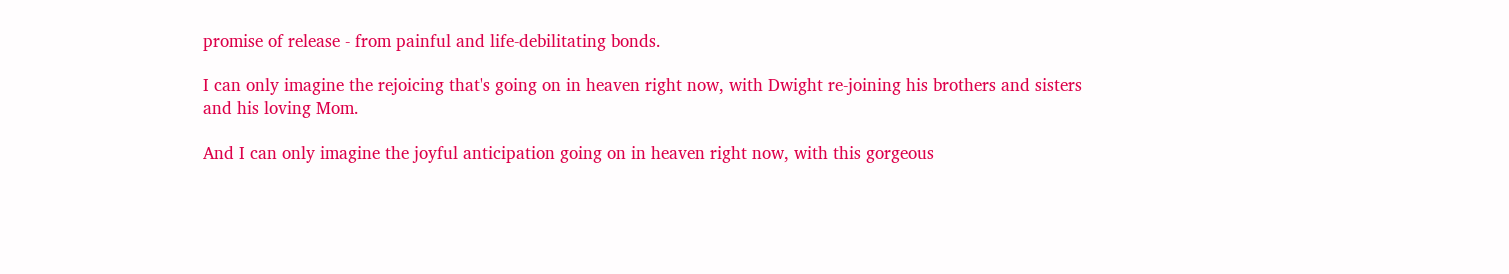promise of release - from painful and life-debilitating bonds.

I can only imagine the rejoicing that's going on in heaven right now, with Dwight re-joining his brothers and sisters and his loving Mom.

And I can only imagine the joyful anticipation going on in heaven right now, with this gorgeous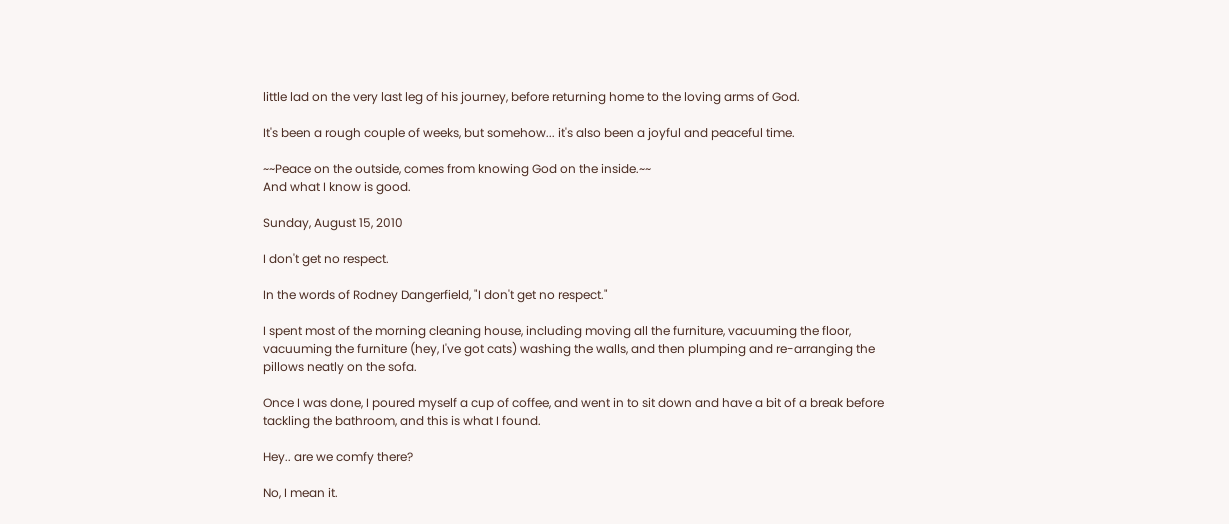little lad on the very last leg of his journey, before returning home to the loving arms of God.

It's been a rough couple of weeks, but somehow... it's also been a joyful and peaceful time.

~~Peace on the outside, comes from knowing God on the inside.~~
And what I know is good.

Sunday, August 15, 2010

I don't get no respect.

In the words of Rodney Dangerfield, "I don't get no respect."

I spent most of the morning cleaning house, including moving all the furniture, vacuuming the floor, vacuuming the furniture (hey, I've got cats) washing the walls, and then plumping and re-arranging the pillows neatly on the sofa.

Once I was done, I poured myself a cup of coffee, and went in to sit down and have a bit of a break before tackling the bathroom, and this is what I found.

Hey.. are we comfy there?

No, I mean it.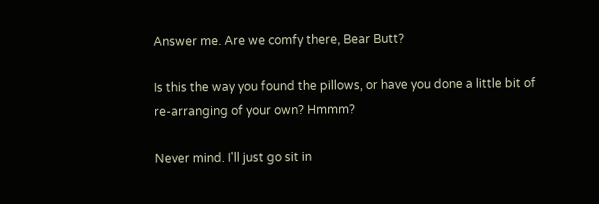Answer me. Are we comfy there, Bear Butt?

Is this the way you found the pillows, or have you done a little bit of re-arranging of your own? Hmmm?

Never mind. I'll just go sit in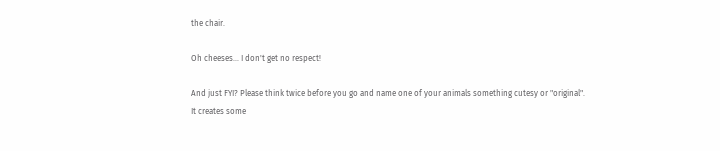the chair.

Oh cheeses... I don't get no respect!

And just FYI? Please think twice before you go and name one of your animals something cutesy or "original".
It creates some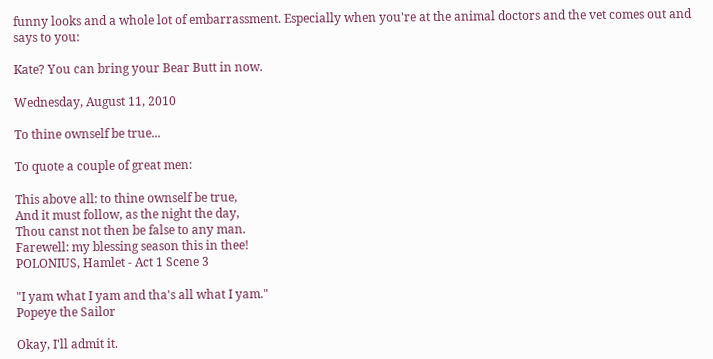funny looks and a whole lot of embarrassment. Especially when you're at the animal doctors and the vet comes out and says to you:

Kate? You can bring your Bear Butt in now.

Wednesday, August 11, 2010

To thine ownself be true...

To quote a couple of great men:

This above all: to thine ownself be true,
And it must follow, as the night the day,
Thou canst not then be false to any man.
Farewell: my blessing season this in thee!
POLONIUS, Hamlet - Act 1 Scene 3

"I yam what I yam and tha's all what I yam."
Popeye the Sailor

Okay, I'll admit it.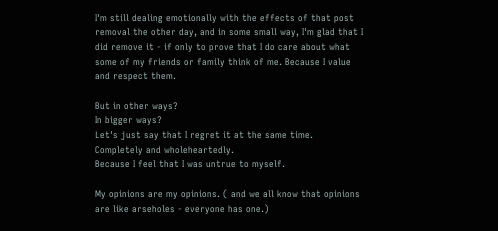I'm still dealing emotionally with the effects of that post removal the other day, and in some small way, I'm glad that I did remove it - if only to prove that I do care about what some of my friends or family think of me. Because I value and respect them.

But in other ways?
In bigger ways?
Let's just say that I regret it at the same time.
Completely and wholeheartedly.
Because I feel that I was untrue to myself.

My opinions are my opinions. ( and we all know that opinions are like arseholes - everyone has one.)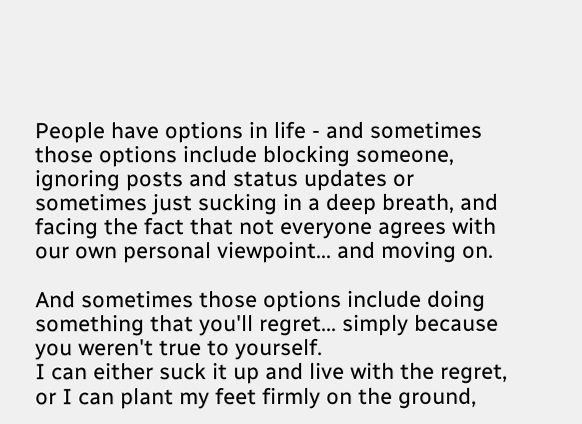People have options in life - and sometimes those options include blocking someone, ignoring posts and status updates or sometimes just sucking in a deep breath, and facing the fact that not everyone agrees with our own personal viewpoint... and moving on.

And sometimes those options include doing something that you'll regret... simply because you weren't true to yourself.
I can either suck it up and live with the regret, or I can plant my feet firmly on the ground,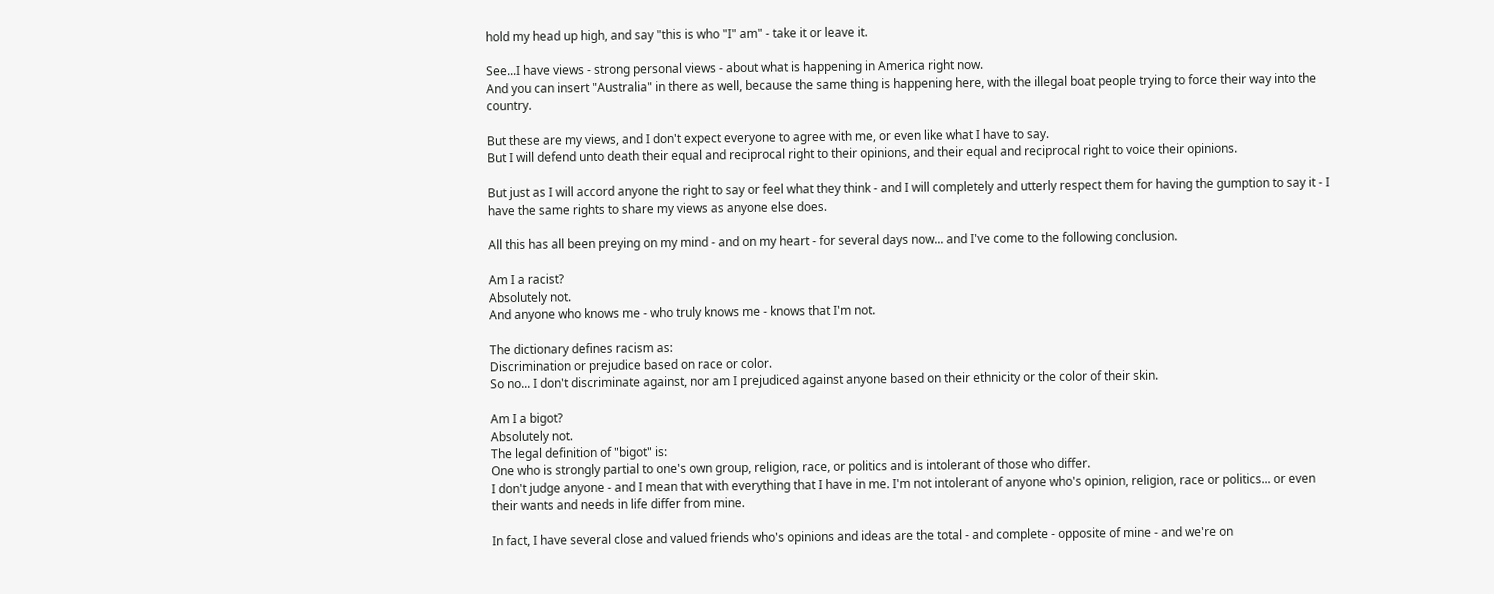hold my head up high, and say "this is who "I" am" - take it or leave it.

See...I have views - strong personal views - about what is happening in America right now.
And you can insert "Australia" in there as well, because the same thing is happening here, with the illegal boat people trying to force their way into the country.

But these are my views, and I don't expect everyone to agree with me, or even like what I have to say.
But I will defend unto death their equal and reciprocal right to their opinions, and their equal and reciprocal right to voice their opinions.

But just as I will accord anyone the right to say or feel what they think - and I will completely and utterly respect them for having the gumption to say it - I have the same rights to share my views as anyone else does.

All this has all been preying on my mind - and on my heart - for several days now... and I've come to the following conclusion.

Am I a racist?
Absolutely not.
And anyone who knows me - who truly knows me - knows that I'm not.

The dictionary defines racism as:
Discrimination or prejudice based on race or color.
So no... I don't discriminate against, nor am I prejudiced against anyone based on their ethnicity or the color of their skin.

Am I a bigot?
Absolutely not.
The legal definition of "bigot" is:
One who is strongly partial to one's own group, religion, race, or politics and is intolerant of those who differ.
I don't judge anyone - and I mean that with everything that I have in me. I'm not intolerant of anyone who's opinion, religion, race or politics... or even their wants and needs in life differ from mine.

In fact, I have several close and valued friends who's opinions and ideas are the total - and complete - opposite of mine - and we're on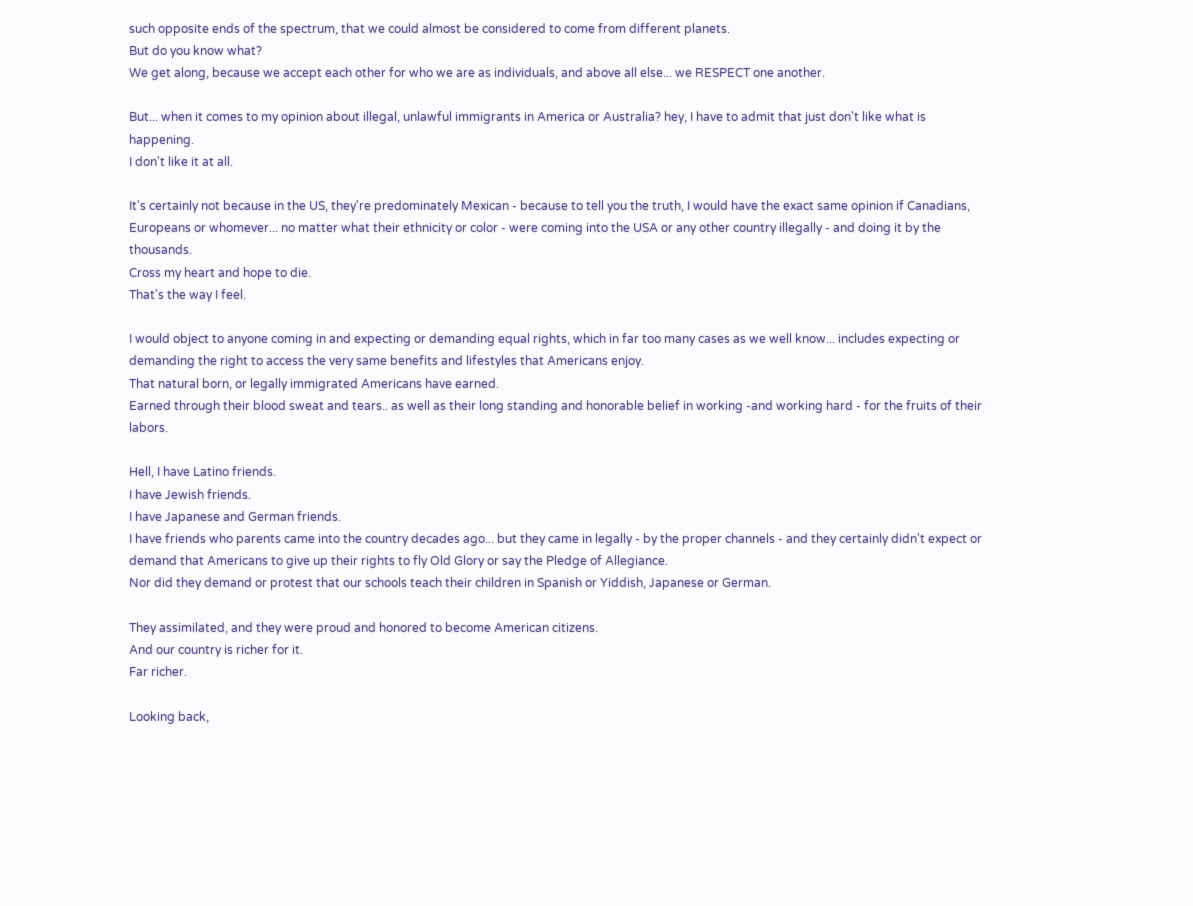such opposite ends of the spectrum, that we could almost be considered to come from different planets.
But do you know what?
We get along, because we accept each other for who we are as individuals, and above all else... we RESPECT one another.

But... when it comes to my opinion about illegal, unlawful immigrants in America or Australia? hey, I have to admit that just don't like what is happening.
I don't like it at all.

It's certainly not because in the US, they're predominately Mexican - because to tell you the truth, I would have the exact same opinion if Canadians, Europeans or whomever... no matter what their ethnicity or color - were coming into the USA or any other country illegally - and doing it by the thousands.
Cross my heart and hope to die.
That's the way I feel.

I would object to anyone coming in and expecting or demanding equal rights, which in far too many cases as we well know... includes expecting or demanding the right to access the very same benefits and lifestyles that Americans enjoy.
That natural born, or legally immigrated Americans have earned.
Earned through their blood sweat and tears.. as well as their long standing and honorable belief in working -and working hard - for the fruits of their labors.

Hell, I have Latino friends.
I have Jewish friends.
I have Japanese and German friends.
I have friends who parents came into the country decades ago... but they came in legally - by the proper channels - and they certainly didn't expect or demand that Americans to give up their rights to fly Old Glory or say the Pledge of Allegiance.
Nor did they demand or protest that our schools teach their children in Spanish or Yiddish, Japanese or German.

They assimilated, and they were proud and honored to become American citizens.
And our country is richer for it.
Far richer.

Looking back,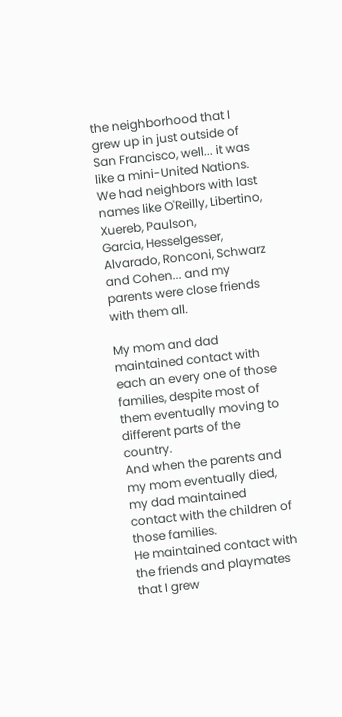the neighborhood that I grew up in just outside of San Francisco, well... it was like a mini-United Nations.
We had neighbors with last names like O'Reilly, Libertino, Xuereb, Paulson,
Garcia, Hesselgesser, Alvarado, Ronconi, Schwarz and Cohen... and my parents were close friends with them all.

My mom and dad maintained contact with each an every one of those families, despite most of them eventually moving to different parts of the country.
And when the parents and my mom eventually died, my dad maintained contact with the children of those families.
He maintained contact with the friends and playmates that I grew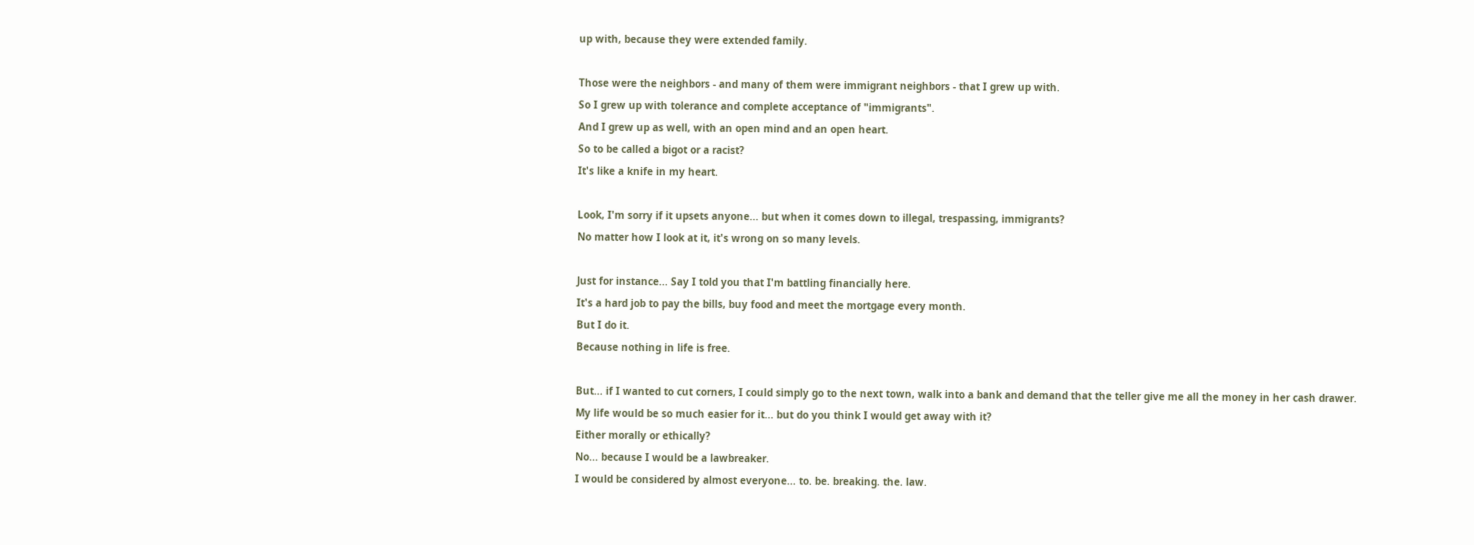up with, because they were extended family.

Those were the neighbors - and many of them were immigrant neighbors - that I grew up with.
So I grew up with tolerance and complete acceptance of "immigrants".
And I grew up as well, with an open mind and an open heart.
So to be called a bigot or a racist?
It's like a knife in my heart.

Look, I'm sorry if it upsets anyone... but when it comes down to illegal, trespassing, immigrants?
No matter how I look at it, it's wrong on so many levels.

Just for instance... Say I told you that I'm battling financially here.
It's a hard job to pay the bills, buy food and meet the mortgage every month.
But I do it.
Because nothing in life is free.

But... if I wanted to cut corners, I could simply go to the next town, walk into a bank and demand that the teller give me all the money in her cash drawer.
My life would be so much easier for it... but do you think I would get away with it?
Either morally or ethically?
No... because I would be a lawbreaker.
I would be considered by almost everyone... to. be. breaking. the. law.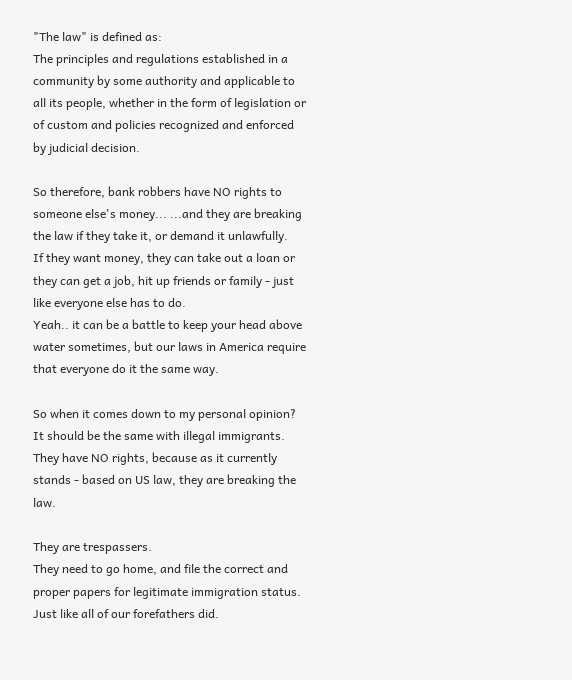"The law" is defined as:
The principles and regulations established in a community by some authority and applicable to all its people, whether in the form of legislation or of custom and policies recognized and enforced by judicial decision.

So therefore, bank robbers have NO rights to someone else's money... ...and they are breaking the law if they take it, or demand it unlawfully.
If they want money, they can take out a loan or they can get a job, hit up friends or family - just like everyone else has to do.
Yeah.. it can be a battle to keep your head above water sometimes, but our laws in America require that everyone do it the same way.

So when it comes down to my personal opinion?
It should be the same with illegal immigrants.
They have NO rights, because as it currently stands - based on US law, they are breaking the law.

They are trespassers.
They need to go home, and file the correct and proper papers for legitimate immigration status.
Just like all of our forefathers did.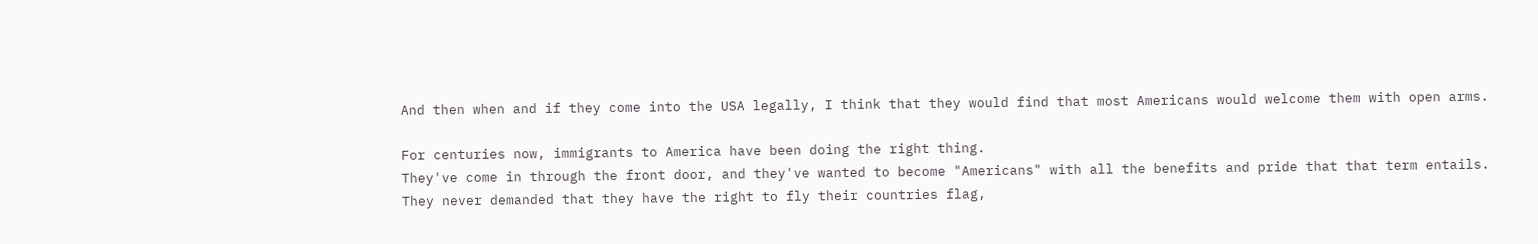And then when and if they come into the USA legally, I think that they would find that most Americans would welcome them with open arms.

For centuries now, immigrants to America have been doing the right thing.
They've come in through the front door, and they've wanted to become "Americans" with all the benefits and pride that that term entails.
They never demanded that they have the right to fly their countries flag,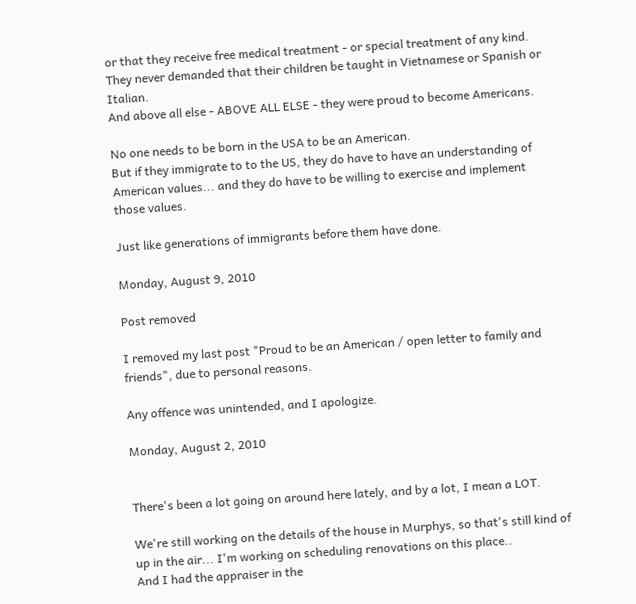or that they receive free medical treatment - or special treatment of any kind.
They never demanded that their children be taught in Vietnamese or Spanish or Italian.
And above all else - ABOVE ALL ELSE - they were proud to become Americans.

No one needs to be born in the USA to be an American.
But if they immigrate to to the US, they do have to have an understanding of American values... and they do have to be willing to exercise and implement those values.

Just like generations of immigrants before them have done.

Monday, August 9, 2010

Post removed

I removed my last post "Proud to be an American / open letter to family and friends", due to personal reasons.

Any offence was unintended, and I apologize.

Monday, August 2, 2010


There's been a lot going on around here lately, and by a lot, I mean a LOT.

We're still working on the details of the house in Murphys, so that's still kind of up in the air... I'm working on scheduling renovations on this place..
And I had the appraiser in the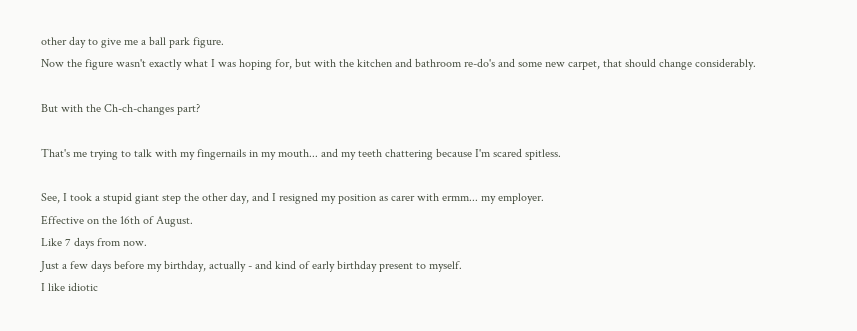other day to give me a ball park figure.
Now the figure wasn't exactly what I was hoping for, but with the kitchen and bathroom re-do's and some new carpet, that should change considerably.

But with the Ch-ch-changes part?

That's me trying to talk with my fingernails in my mouth... and my teeth chattering because I'm scared spitless.

See, I took a stupid giant step the other day, and I resigned my position as carer with ermm... my employer.
Effective on the 16th of August.
Like 7 days from now.
Just a few days before my birthday, actually - and kind of early birthday present to myself.
I like idiotic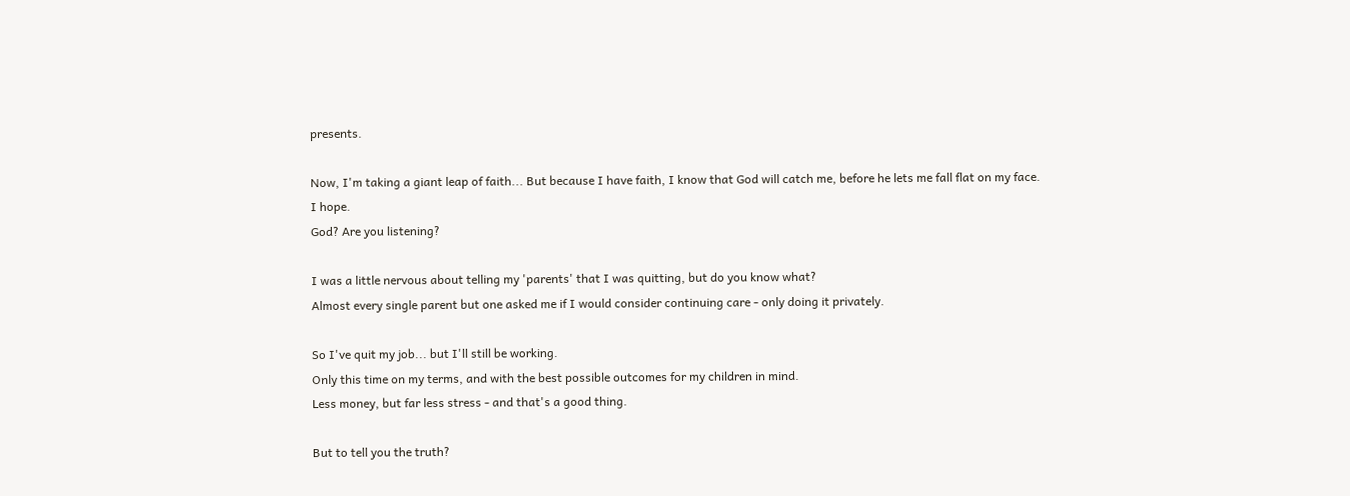presents.

Now, I'm taking a giant leap of faith... But because I have faith, I know that God will catch me, before he lets me fall flat on my face.
I hope.
God? Are you listening?

I was a little nervous about telling my 'parents' that I was quitting, but do you know what?
Almost every single parent but one asked me if I would consider continuing care - only doing it privately.

So I've quit my job... but I'll still be working.
Only this time on my terms, and with the best possible outcomes for my children in mind.
Less money, but far less stress - and that's a good thing.

But to tell you the truth?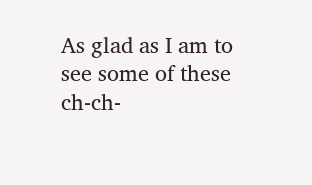As glad as I am to see some of these ch-ch-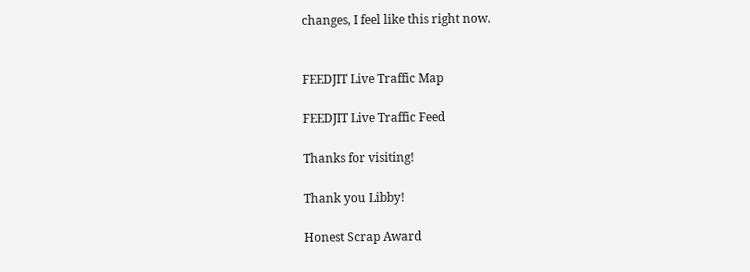changes, I feel like this right now.


FEEDJIT Live Traffic Map

FEEDJIT Live Traffic Feed

Thanks for visiting!

Thank you Libby!

Honest Scrap Award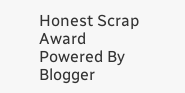Honest Scrap Award
Powered By Blogger